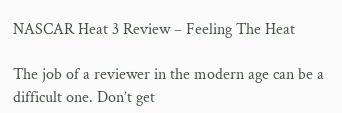NASCAR Heat 3 Review – Feeling The Heat

The job of a reviewer in the modern age can be a difficult one. Don’t get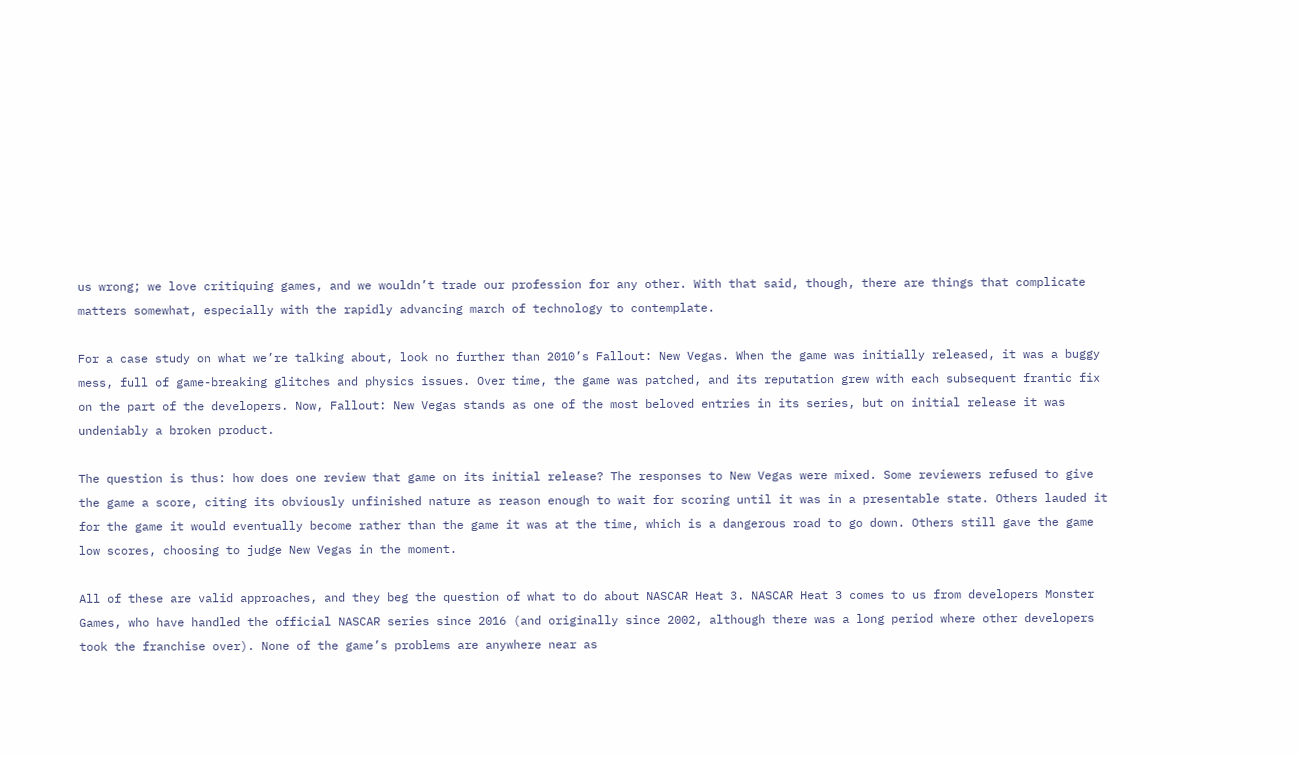us wrong; we love critiquing games, and we wouldn’t trade our profession for any other. With that said, though, there are things that complicate matters somewhat, especially with the rapidly advancing march of technology to contemplate.

For a case study on what we’re talking about, look no further than 2010’s Fallout: New Vegas. When the game was initially released, it was a buggy mess, full of game-breaking glitches and physics issues. Over time, the game was patched, and its reputation grew with each subsequent frantic fix on the part of the developers. Now, Fallout: New Vegas stands as one of the most beloved entries in its series, but on initial release it was undeniably a broken product.

The question is thus: how does one review that game on its initial release? The responses to New Vegas were mixed. Some reviewers refused to give the game a score, citing its obviously unfinished nature as reason enough to wait for scoring until it was in a presentable state. Others lauded it for the game it would eventually become rather than the game it was at the time, which is a dangerous road to go down. Others still gave the game low scores, choosing to judge New Vegas in the moment.

All of these are valid approaches, and they beg the question of what to do about NASCAR Heat 3. NASCAR Heat 3 comes to us from developers Monster Games, who have handled the official NASCAR series since 2016 (and originally since 2002, although there was a long period where other developers took the franchise over). None of the game’s problems are anywhere near as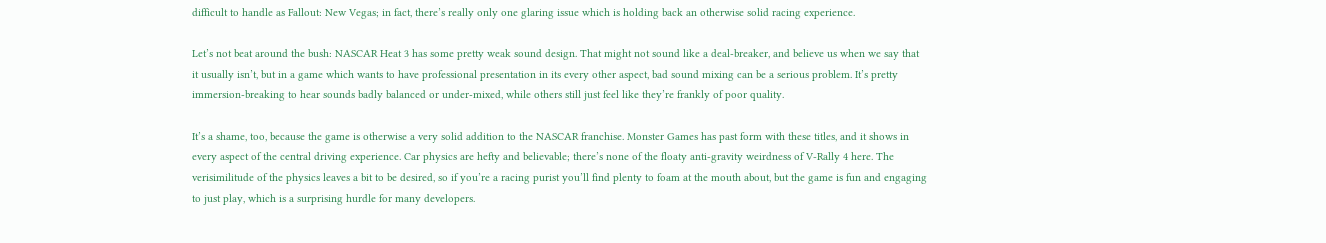difficult to handle as Fallout: New Vegas; in fact, there’s really only one glaring issue which is holding back an otherwise solid racing experience.

Let’s not beat around the bush: NASCAR Heat 3 has some pretty weak sound design. That might not sound like a deal-breaker, and believe us when we say that it usually isn’t, but in a game which wants to have professional presentation in its every other aspect, bad sound mixing can be a serious problem. It’s pretty immersion-breaking to hear sounds badly balanced or under-mixed, while others still just feel like they’re frankly of poor quality.

It’s a shame, too, because the game is otherwise a very solid addition to the NASCAR franchise. Monster Games has past form with these titles, and it shows in every aspect of the central driving experience. Car physics are hefty and believable; there’s none of the floaty anti-gravity weirdness of V-Rally 4 here. The verisimilitude of the physics leaves a bit to be desired, so if you’re a racing purist you’ll find plenty to foam at the mouth about, but the game is fun and engaging to just play, which is a surprising hurdle for many developers.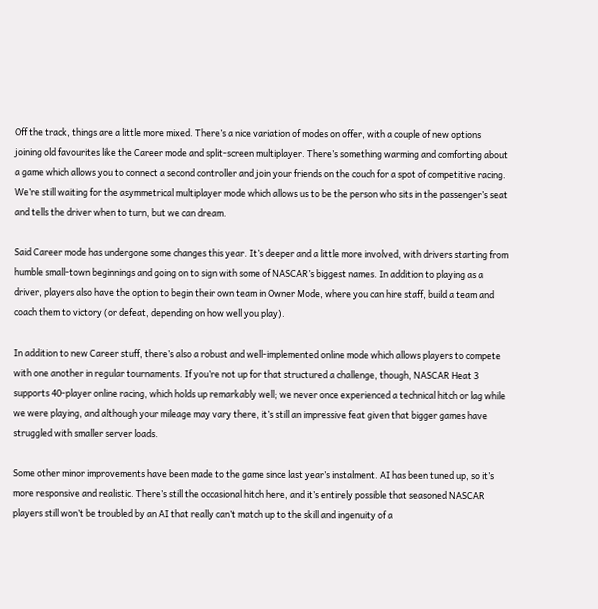Off the track, things are a little more mixed. There’s a nice variation of modes on offer, with a couple of new options joining old favourites like the Career mode and split-screen multiplayer. There’s something warming and comforting about a game which allows you to connect a second controller and join your friends on the couch for a spot of competitive racing. We’re still waiting for the asymmetrical multiplayer mode which allows us to be the person who sits in the passenger’s seat and tells the driver when to turn, but we can dream.

Said Career mode has undergone some changes this year. It’s deeper and a little more involved, with drivers starting from humble small-town beginnings and going on to sign with some of NASCAR’s biggest names. In addition to playing as a driver, players also have the option to begin their own team in Owner Mode, where you can hire staff, build a team and coach them to victory (or defeat, depending on how well you play).

In addition to new Career stuff, there’s also a robust and well-implemented online mode which allows players to compete with one another in regular tournaments. If you’re not up for that structured a challenge, though, NASCAR Heat 3 supports 40-player online racing, which holds up remarkably well; we never once experienced a technical hitch or lag while we were playing, and although your mileage may vary there, it’s still an impressive feat given that bigger games have struggled with smaller server loads.

Some other minor improvements have been made to the game since last year’s instalment. AI has been tuned up, so it’s more responsive and realistic. There’s still the occasional hitch here, and it’s entirely possible that seasoned NASCAR players still won’t be troubled by an AI that really can’t match up to the skill and ingenuity of a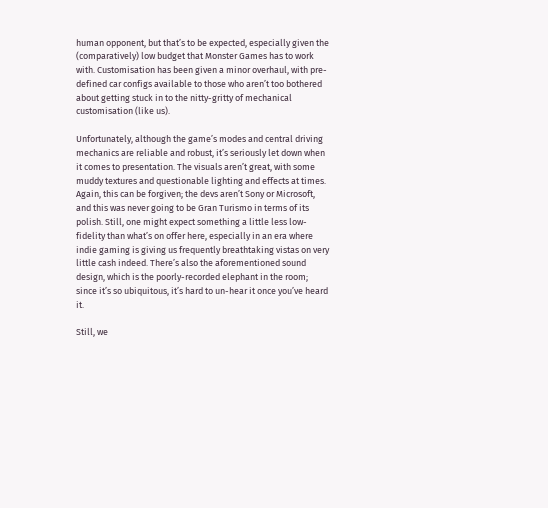human opponent, but that’s to be expected, especially given the (comparatively) low budget that Monster Games has to work with. Customisation has been given a minor overhaul, with pre-defined car configs available to those who aren’t too bothered about getting stuck in to the nitty-gritty of mechanical customisation (like us).

Unfortunately, although the game’s modes and central driving mechanics are reliable and robust, it’s seriously let down when it comes to presentation. The visuals aren’t great, with some muddy textures and questionable lighting and effects at times. Again, this can be forgiven; the devs aren’t Sony or Microsoft, and this was never going to be Gran Turismo in terms of its polish. Still, one might expect something a little less low-fidelity than what’s on offer here, especially in an era where indie gaming is giving us frequently breathtaking vistas on very little cash indeed. There’s also the aforementioned sound design, which is the poorly-recorded elephant in the room; since it’s so ubiquitous, it’s hard to un-hear it once you’ve heard it.

Still, we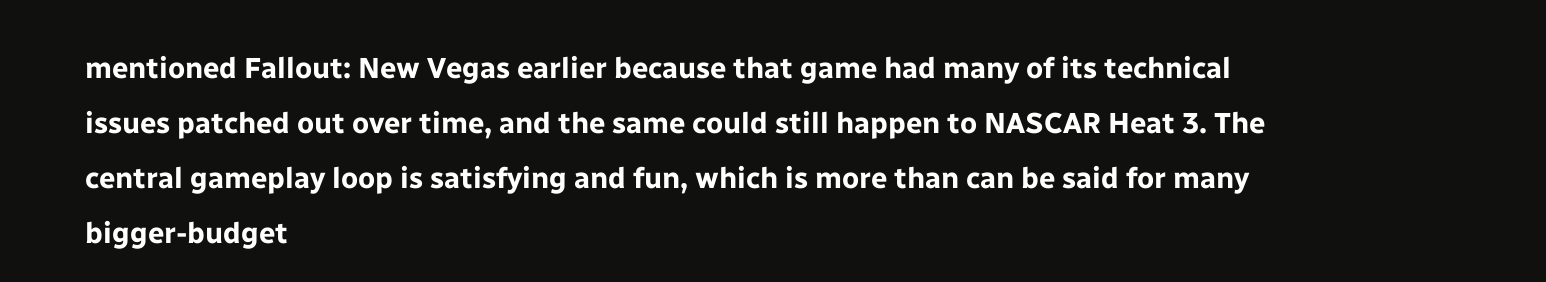mentioned Fallout: New Vegas earlier because that game had many of its technical issues patched out over time, and the same could still happen to NASCAR Heat 3. The central gameplay loop is satisfying and fun, which is more than can be said for many bigger-budget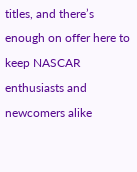titles, and there’s enough on offer here to keep NASCAR enthusiasts and newcomers alike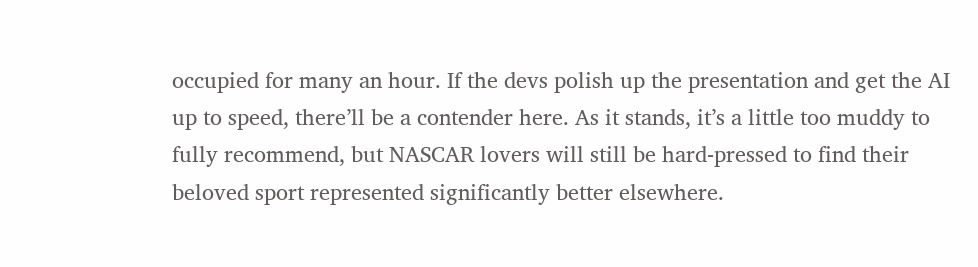occupied for many an hour. If the devs polish up the presentation and get the AI up to speed, there’ll be a contender here. As it stands, it’s a little too muddy to fully recommend, but NASCAR lovers will still be hard-pressed to find their beloved sport represented significantly better elsewhere.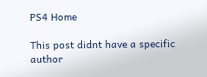PS4 Home

This post didnt have a specific author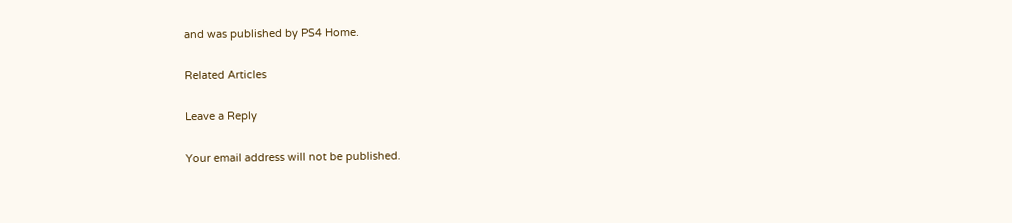and was published by PS4 Home.

Related Articles

Leave a Reply

Your email address will not be published.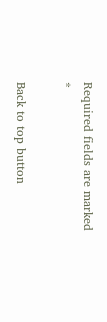Required fields are marked *

Back to top button